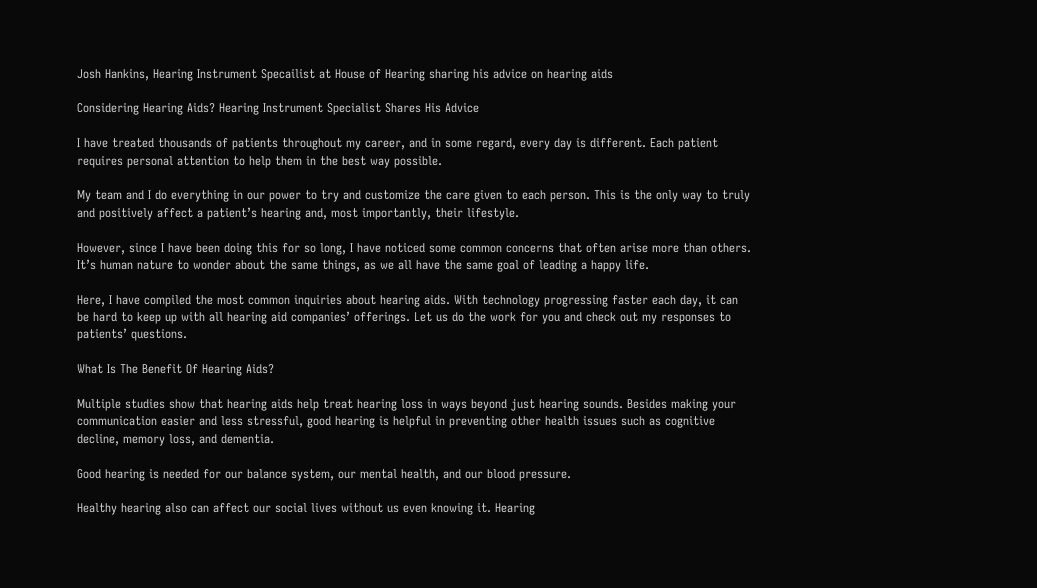Josh Hankins, Hearing Instrument Specailist at House of Hearing sharing his advice on hearing aids

Considering Hearing Aids? Hearing Instrument Specialist Shares His Advice

I have treated thousands of patients throughout my career, and in some regard, every day is different. Each patient requires personal attention to help them in the best way possible.

My team and I do everything in our power to try and customize the care given to each person. This is the only way to truly and positively affect a patient’s hearing and, most importantly, their lifestyle.

However, since I have been doing this for so long, I have noticed some common concerns that often arise more than others. It’s human nature to wonder about the same things, as we all have the same goal of leading a happy life.

Here, I have compiled the most common inquiries about hearing aids. With technology progressing faster each day, it can be hard to keep up with all hearing aid companies’ offerings. Let us do the work for you and check out my responses to patients’ questions.

What Is The Benefit Of Hearing Aids?

Multiple studies show that hearing aids help treat hearing loss in ways beyond just hearing sounds. Besides making your communication easier and less stressful, good hearing is helpful in preventing other health issues such as cognitive decline, memory loss, and dementia.

Good hearing is needed for our balance system, our mental health, and our blood pressure.

Healthy hearing also can affect our social lives without us even knowing it. Hearing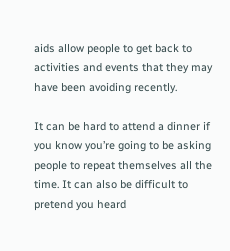aids allow people to get back to activities and events that they may have been avoiding recently.

It can be hard to attend a dinner if you know you’re going to be asking people to repeat themselves all the time. It can also be difficult to pretend you heard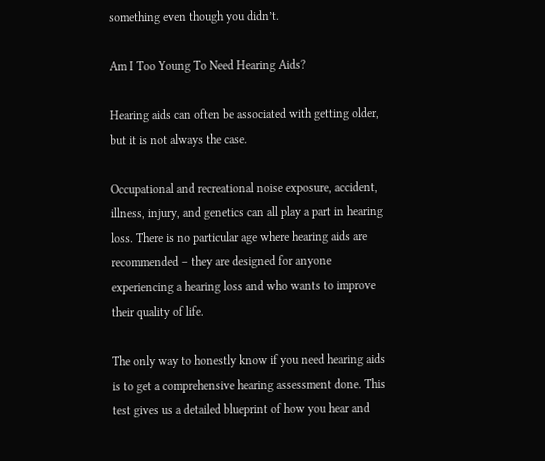something even though you didn’t.

Am I Too Young To Need Hearing Aids?

Hearing aids can often be associated with getting older, but it is not always the case.

Occupational and recreational noise exposure, accident, illness, injury, and genetics can all play a part in hearing loss. There is no particular age where hearing aids are recommended – they are designed for anyone experiencing a hearing loss and who wants to improve their quality of life.

The only way to honestly know if you need hearing aids is to get a comprehensive hearing assessment done. This test gives us a detailed blueprint of how you hear and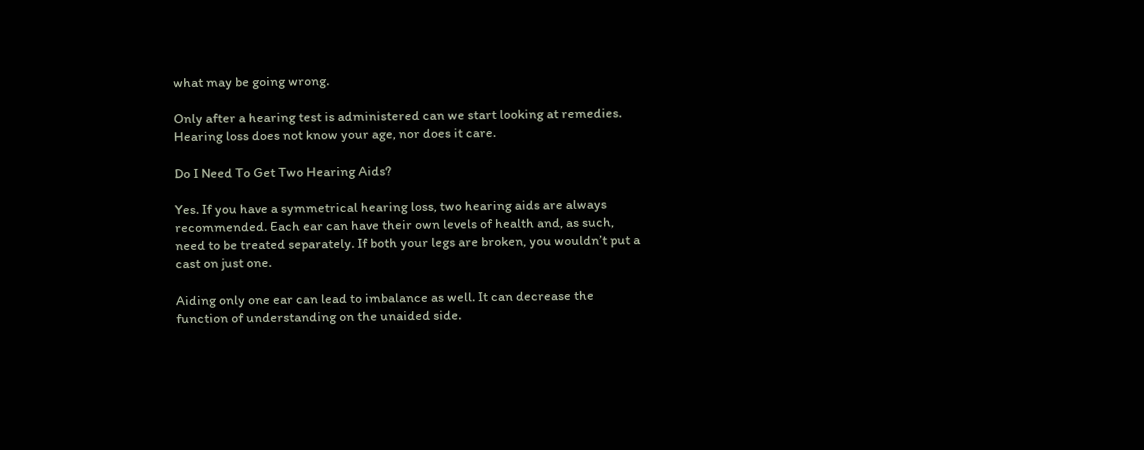what may be going wrong.

Only after a hearing test is administered can we start looking at remedies. Hearing loss does not know your age, nor does it care.

Do I Need To Get Two Hearing Aids?

Yes. If you have a symmetrical hearing loss, two hearing aids are always recommended. Each ear can have their own levels of health and, as such, need to be treated separately. If both your legs are broken, you wouldn’t put a cast on just one.

Aiding only one ear can lead to imbalance as well. It can decrease the function of understanding on the unaided side.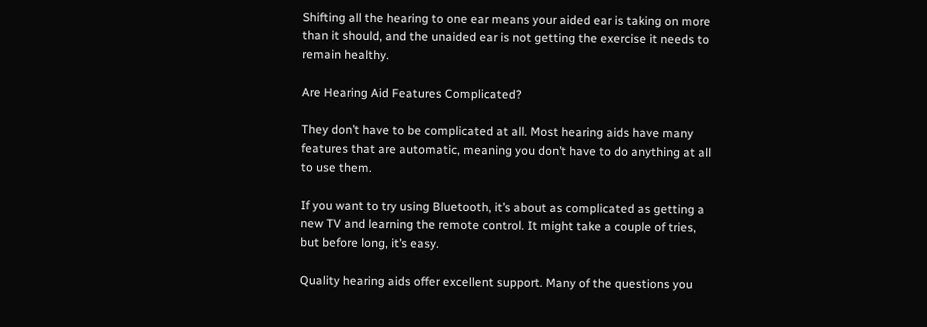Shifting all the hearing to one ear means your aided ear is taking on more than it should, and the unaided ear is not getting the exercise it needs to remain healthy.

Are Hearing Aid Features Complicated?

They don’t have to be complicated at all. Most hearing aids have many features that are automatic, meaning you don’t have to do anything at all to use them.

If you want to try using Bluetooth, it’s about as complicated as getting a new TV and learning the remote control. It might take a couple of tries, but before long, it’s easy.

Quality hearing aids offer excellent support. Many of the questions you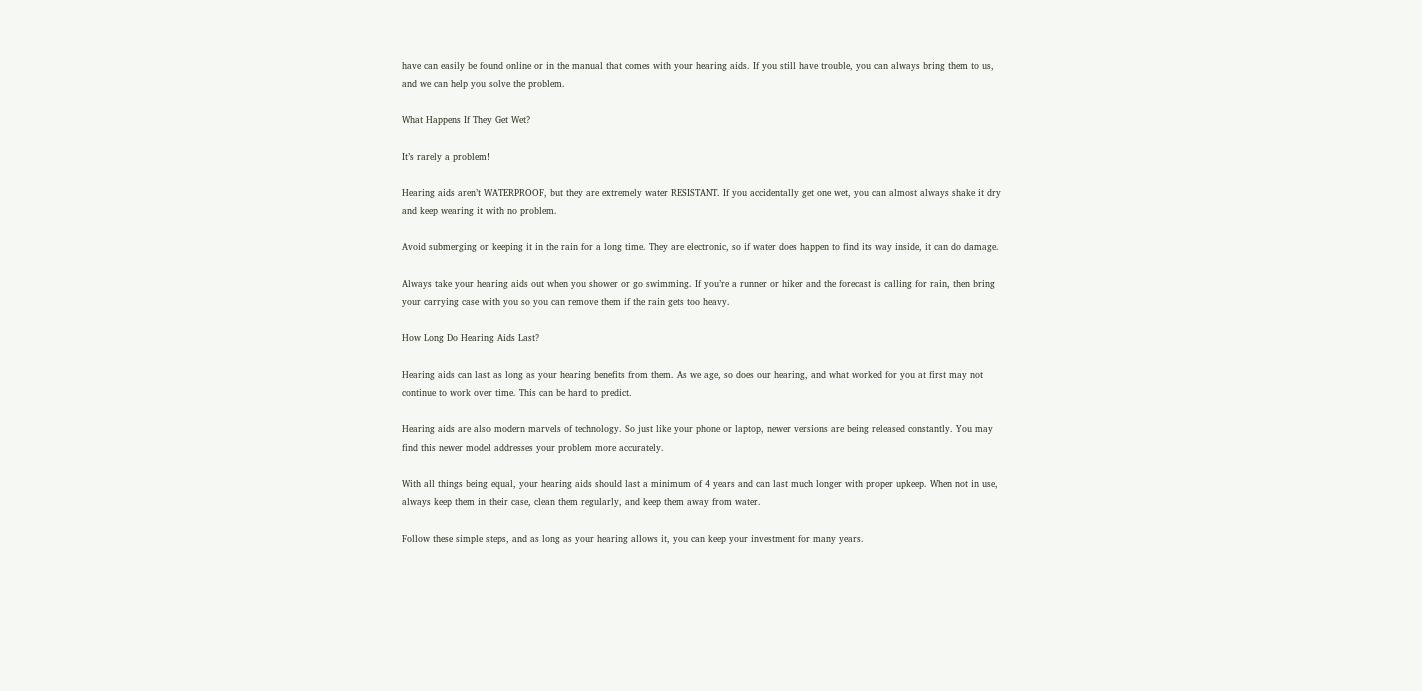have can easily be found online or in the manual that comes with your hearing aids. If you still have trouble, you can always bring them to us, and we can help you solve the problem.

What Happens If They Get Wet?

It’s rarely a problem!

Hearing aids aren’t WATERPROOF, but they are extremely water RESISTANT. If you accidentally get one wet, you can almost always shake it dry and keep wearing it with no problem.

Avoid submerging or keeping it in the rain for a long time. They are electronic, so if water does happen to find its way inside, it can do damage.

Always take your hearing aids out when you shower or go swimming. If you’re a runner or hiker and the forecast is calling for rain, then bring your carrying case with you so you can remove them if the rain gets too heavy.

How Long Do Hearing Aids Last?

Hearing aids can last as long as your hearing benefits from them. As we age, so does our hearing, and what worked for you at first may not continue to work over time. This can be hard to predict.

Hearing aids are also modern marvels of technology. So just like your phone or laptop, newer versions are being released constantly. You may find this newer model addresses your problem more accurately.

With all things being equal, your hearing aids should last a minimum of 4 years and can last much longer with proper upkeep. When not in use, always keep them in their case, clean them regularly, and keep them away from water.

Follow these simple steps, and as long as your hearing allows it, you can keep your investment for many years.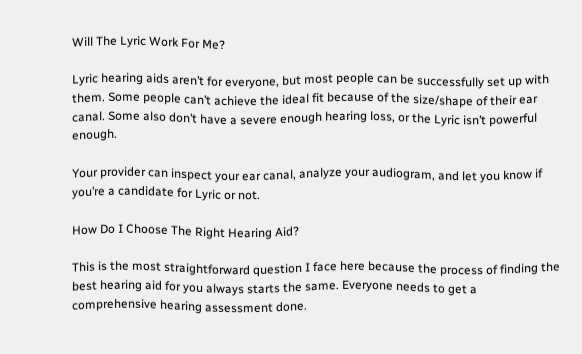Will The Lyric Work For Me?

Lyric hearing aids aren’t for everyone, but most people can be successfully set up with them. Some people can’t achieve the ideal fit because of the size/shape of their ear canal. Some also don’t have a severe enough hearing loss, or the Lyric isn’t powerful enough.

Your provider can inspect your ear canal, analyze your audiogram, and let you know if you’re a candidate for Lyric or not.

How Do I Choose The Right Hearing Aid?

This is the most straightforward question I face here because the process of finding the best hearing aid for you always starts the same. Everyone needs to get a comprehensive hearing assessment done.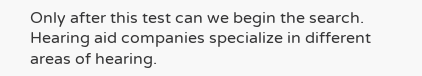Only after this test can we begin the search. Hearing aid companies specialize in different areas of hearing.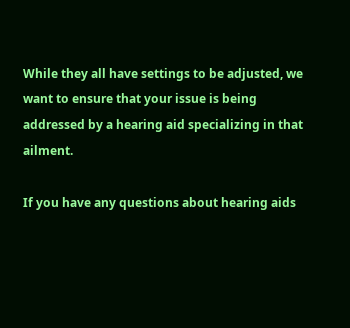While they all have settings to be adjusted, we want to ensure that your issue is being addressed by a hearing aid specializing in that ailment.

If you have any questions about hearing aids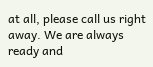at all, please call us right away. We are always ready and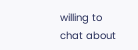willing to chat about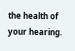the health of your hearing.